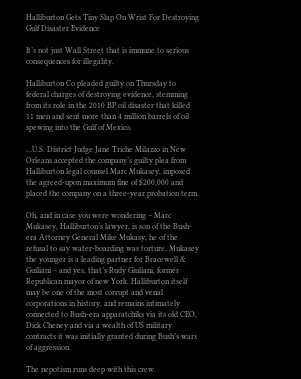Halliburton Gets Tiny Slap On Wrist For Destroying Gulf Disaster Evidence

It’s not just Wall Street that is immune to serious consequences for illegality.

Halliburton Co pleaded guilty on Thursday to federal charges of destroying evidence, stemming from its role in the 2010 BP oil disaster that killed 11 men and sent more than 4 million barrels of oil spewing into the Gulf of Mexico.

…U.S. District Judge Jane Triche Milazzo in New Orleans accepted the company’s guilty plea from Halliburton legal counsel Marc Mukasey, imposed the agreed-upon maximum fine of $200,000 and placed the company on a three-year probation term.

Oh, and in case you were wondering – Marc Mukasey, Halliburton’s lawyer, is son of the Bush-era Attorney General Mike Mukasy, he of the refusal to say water-boarding was torture. Mukasey the younger is a leading partner for Bracewell & Guiliani – and yes, that’s Rudy Giuliani, former Republican mayor of new York. Halliburton itself may be one of the most corrupt and venal corporations in history, and remains intimately connected to Bush-era apparatchiks via its old CEO, Dick Cheney and via a wealth of US military contracts it was initially granted during Bush’s wars of aggression.

The nepotism runs deep with this crew.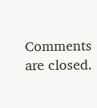Comments are closed.